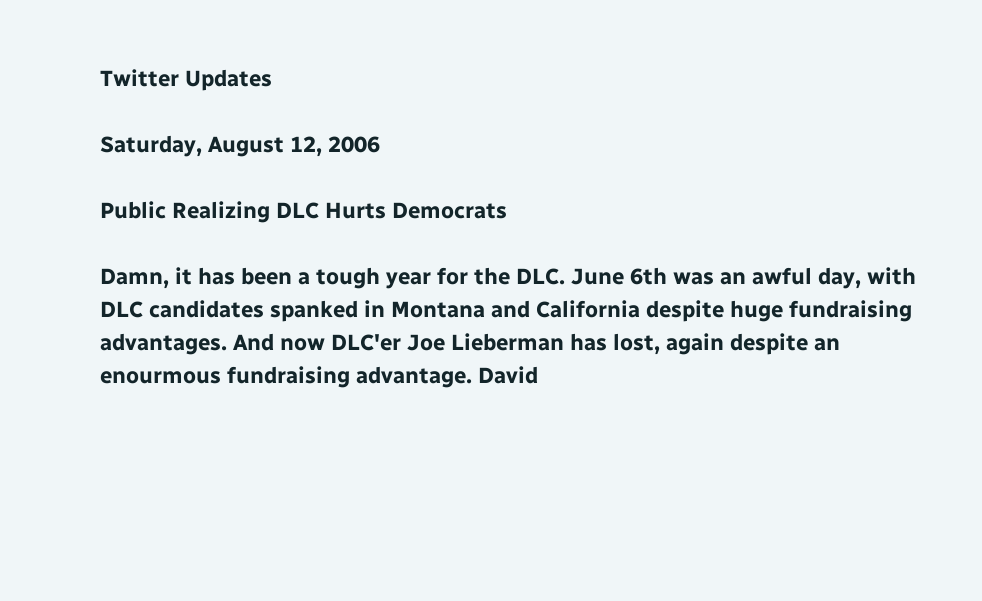Twitter Updates

Saturday, August 12, 2006

Public Realizing DLC Hurts Democrats

Damn, it has been a tough year for the DLC. June 6th was an awful day, with DLC candidates spanked in Montana and California despite huge fundraising advantages. And now DLC'er Joe Lieberman has lost, again despite an enourmous fundraising advantage. David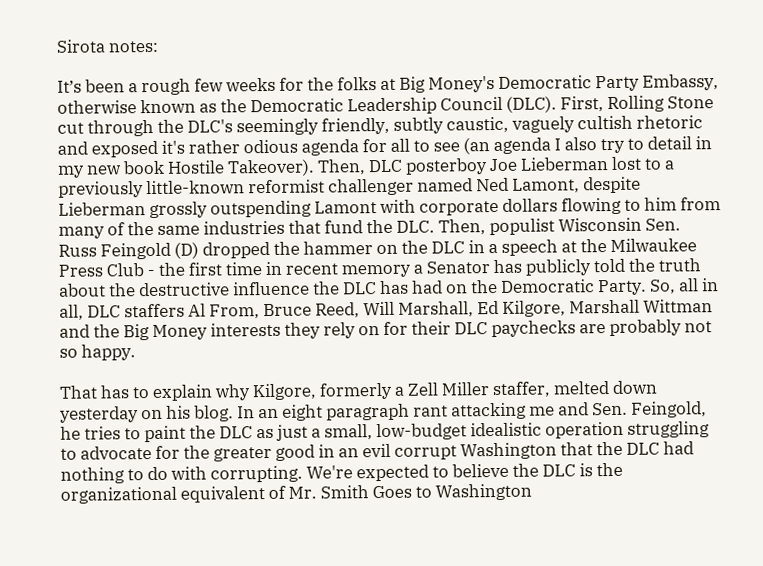Sirota notes:

It’s been a rough few weeks for the folks at Big Money's Democratic Party Embassy, otherwise known as the Democratic Leadership Council (DLC). First, Rolling Stone cut through the DLC's seemingly friendly, subtly caustic, vaguely cultish rhetoric and exposed it's rather odious agenda for all to see (an agenda I also try to detail in my new book Hostile Takeover). Then, DLC posterboy Joe Lieberman lost to a previously little-known reformist challenger named Ned Lamont, despite Lieberman grossly outspending Lamont with corporate dollars flowing to him from many of the same industries that fund the DLC. Then, populist Wisconsin Sen. Russ Feingold (D) dropped the hammer on the DLC in a speech at the Milwaukee Press Club - the first time in recent memory a Senator has publicly told the truth about the destructive influence the DLC has had on the Democratic Party. So, all in all, DLC staffers Al From, Bruce Reed, Will Marshall, Ed Kilgore, Marshall Wittman and the Big Money interests they rely on for their DLC paychecks are probably not so happy.

That has to explain why Kilgore, formerly a Zell Miller staffer, melted down yesterday on his blog. In an eight paragraph rant attacking me and Sen. Feingold, he tries to paint the DLC as just a small, low-budget idealistic operation struggling to advocate for the greater good in an evil corrupt Washington that the DLC had nothing to do with corrupting. We're expected to believe the DLC is the organizational equivalent of Mr. Smith Goes to Washington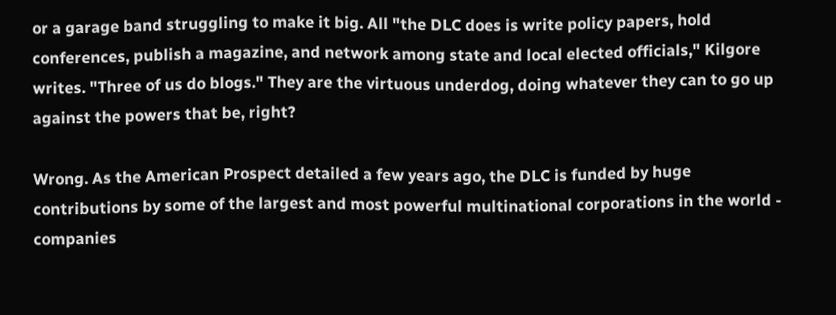or a garage band struggling to make it big. All "the DLC does is write policy papers, hold conferences, publish a magazine, and network among state and local elected officials," Kilgore writes. "Three of us do blogs." They are the virtuous underdog, doing whatever they can to go up against the powers that be, right?

Wrong. As the American Prospect detailed a few years ago, the DLC is funded by huge contributions by some of the largest and most powerful multinational corporations in the world - companies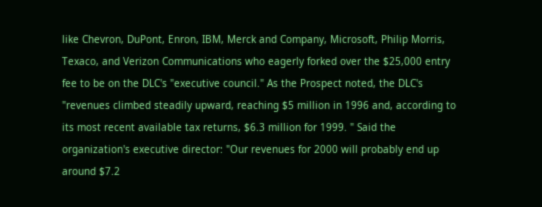like Chevron, DuPont, Enron, IBM, Merck and Company, Microsoft, Philip Morris, Texaco, and Verizon Communications who eagerly forked over the $25,000 entry fee to be on the DLC's "executive council." As the Prospect noted, the DLC's "revenues climbed steadily upward, reaching $5 million in 1996 and, according to its most recent available tax returns, $6.3 million for 1999. " Said the organization's executive director: "Our revenues for 2000 will probably end up around $7.2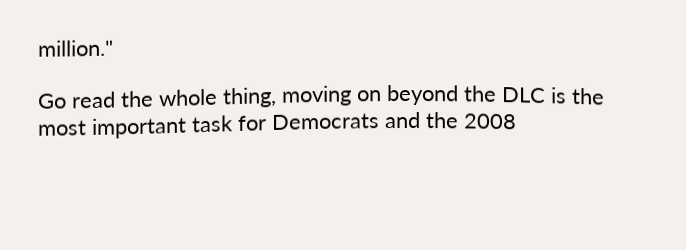million."

Go read the whole thing, moving on beyond the DLC is the most important task for Democrats and the 2008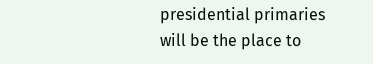presidential primaries will be the place to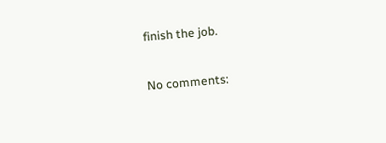finish the job.

No comments: